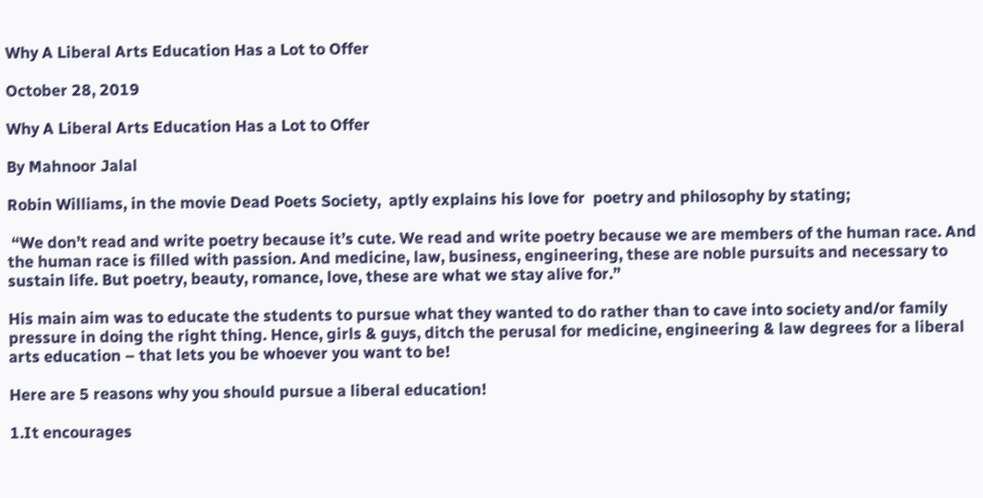Why A Liberal Arts Education Has a Lot to Offer

October 28, 2019

Why A Liberal Arts Education Has a Lot to Offer

By Mahnoor Jalal

Robin Williams, in the movie Dead Poets Society,  aptly explains his love for  poetry and philosophy by stating;

 “We don’t read and write poetry because it’s cute. We read and write poetry because we are members of the human race. And the human race is filled with passion. And medicine, law, business, engineering, these are noble pursuits and necessary to sustain life. But poetry, beauty, romance, love, these are what we stay alive for.”

His main aim was to educate the students to pursue what they wanted to do rather than to cave into society and/or family pressure in doing the right thing. Hence, girls & guys, ditch the perusal for medicine, engineering & law degrees for a liberal arts education – that lets you be whoever you want to be!

Here are 5 reasons why you should pursue a liberal education!

1.It encourages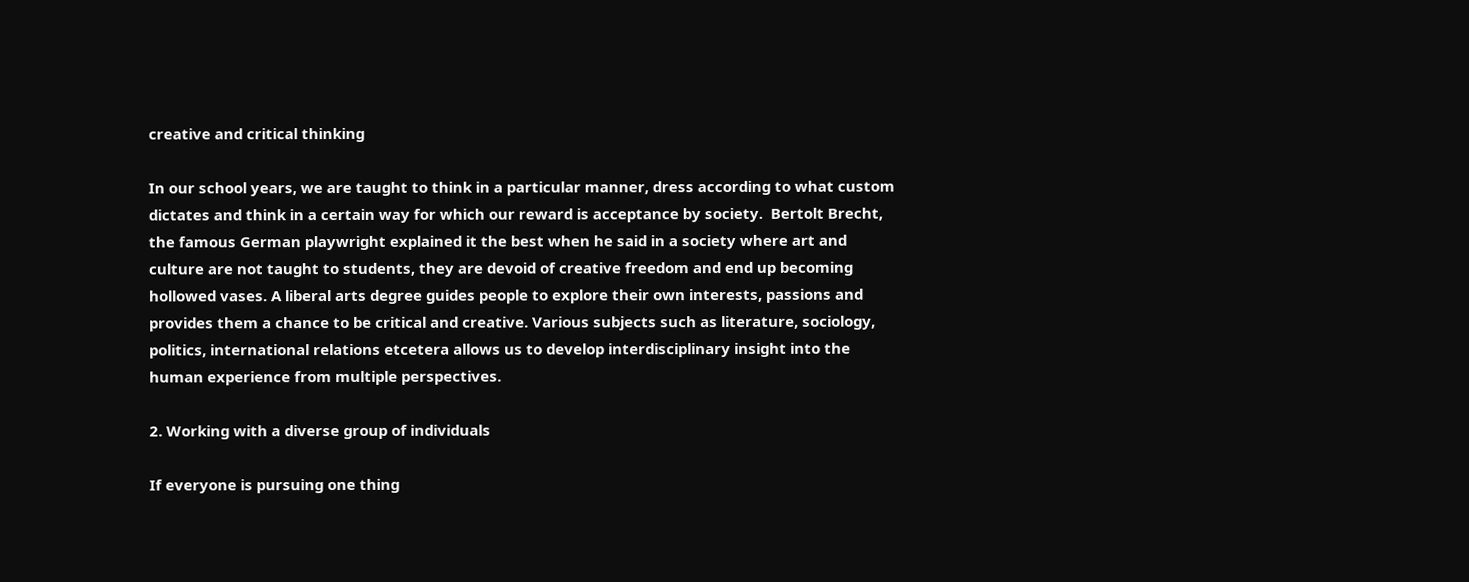creative and critical thinking

In our school years, we are taught to think in a particular manner, dress according to what custom dictates and think in a certain way for which our reward is acceptance by society.  Bertolt Brecht, the famous German playwright explained it the best when he said in a society where art and culture are not taught to students, they are devoid of creative freedom and end up becoming hollowed vases. A liberal arts degree guides people to explore their own interests, passions and provides them a chance to be critical and creative. Various subjects such as literature, sociology, politics, international relations etcetera allows us to develop interdisciplinary insight into the human experience from multiple perspectives.

2. Working with a diverse group of individuals

If everyone is pursuing one thing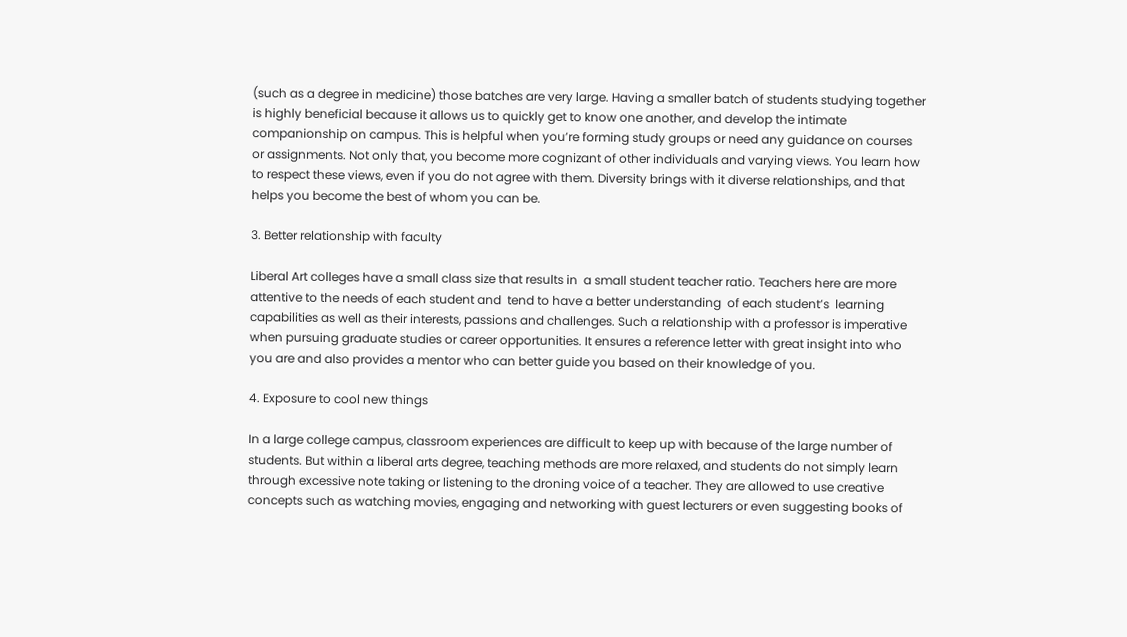(such as a degree in medicine) those batches are very large. Having a smaller batch of students studying together is highly beneficial because it allows us to quickly get to know one another, and develop the intimate companionship on campus. This is helpful when you’re forming study groups or need any guidance on courses or assignments. Not only that, you become more cognizant of other individuals and varying views. You learn how to respect these views, even if you do not agree with them. Diversity brings with it diverse relationships, and that helps you become the best of whom you can be.

3. Better relationship with faculty

Liberal Art colleges have a small class size that results in  a small student teacher ratio. Teachers here are more attentive to the needs of each student and  tend to have a better understanding  of each student’s  learning capabilities as well as their interests, passions and challenges. Such a relationship with a professor is imperative when pursuing graduate studies or career opportunities. It ensures a reference letter with great insight into who you are and also provides a mentor who can better guide you based on their knowledge of you.

4. Exposure to cool new things

In a large college campus, classroom experiences are difficult to keep up with because of the large number of students. But within a liberal arts degree, teaching methods are more relaxed, and students do not simply learn through excessive note taking or listening to the droning voice of a teacher. They are allowed to use creative concepts such as watching movies, engaging and networking with guest lecturers or even suggesting books of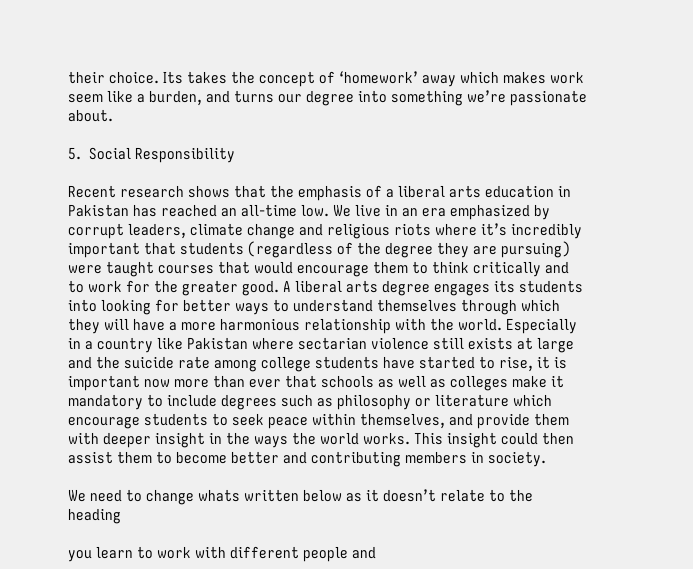their choice. Its takes the concept of ‘homework’ away which makes work seem like a burden, and turns our degree into something we’re passionate about.

5.  Social Responsibility

Recent research shows that the emphasis of a liberal arts education in Pakistan has reached an all-time low. We live in an era emphasized by corrupt leaders, climate change and religious riots where it’s incredibly important that students (regardless of the degree they are pursuing) were taught courses that would encourage them to think critically and to work for the greater good. A liberal arts degree engages its students into looking for better ways to understand themselves through which they will have a more harmonious relationship with the world. Especially in a country like Pakistan where sectarian violence still exists at large and the suicide rate among college students have started to rise, it is important now more than ever that schools as well as colleges make it mandatory to include degrees such as philosophy or literature which encourage students to seek peace within themselves, and provide them with deeper insight in the ways the world works. This insight could then assist them to become better and contributing members in society.

We need to change whats written below as it doesn’t relate to the heading

you learn to work with different people and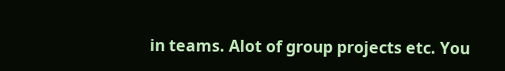in teams. Alot of group projects etc. You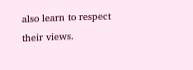also learn to respect their views.